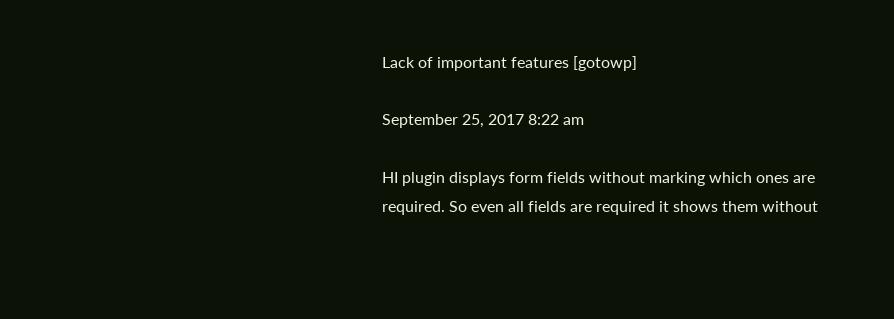Lack of important features [gotowp]

September 25, 2017 8:22 am

HI plugin displays form fields without marking which ones are required. So even all fields are required it shows them without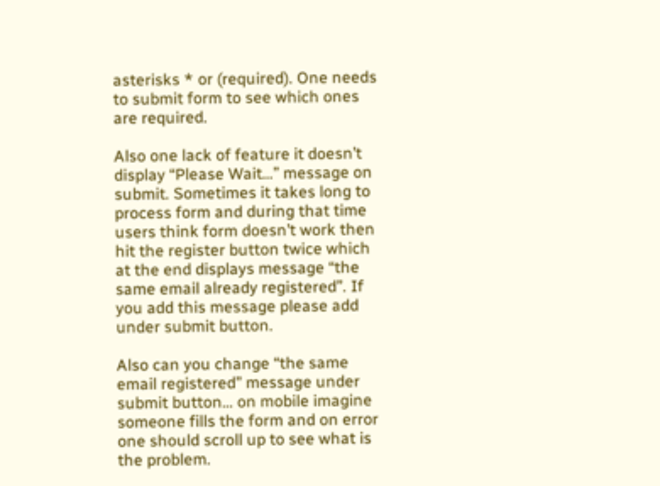asterisks * or (required). One needs to submit form to see which ones are required.

Also one lack of feature it doesn’t display “Please Wait…” message on submit. Sometimes it takes long to process form and during that time users think form doesn’t work then hit the register button twice which at the end displays message “the same email already registered”. If you add this message please add under submit button.

Also can you change “the same email registered” message under submit button… on mobile imagine someone fills the form and on error one should scroll up to see what is the problem.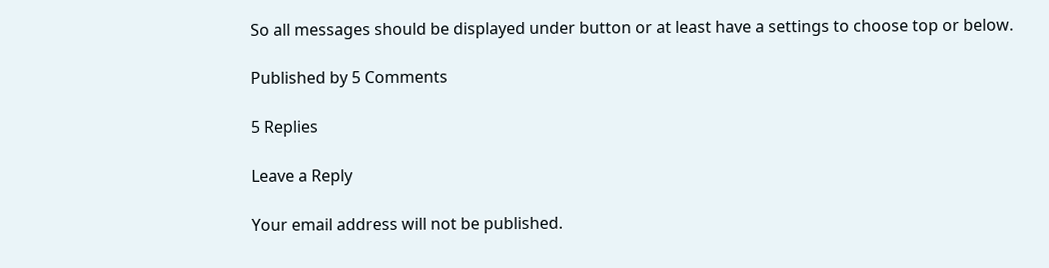So all messages should be displayed under button or at least have a settings to choose top or below.

Published by 5 Comments

5 Replies

Leave a Reply

Your email address will not be published.